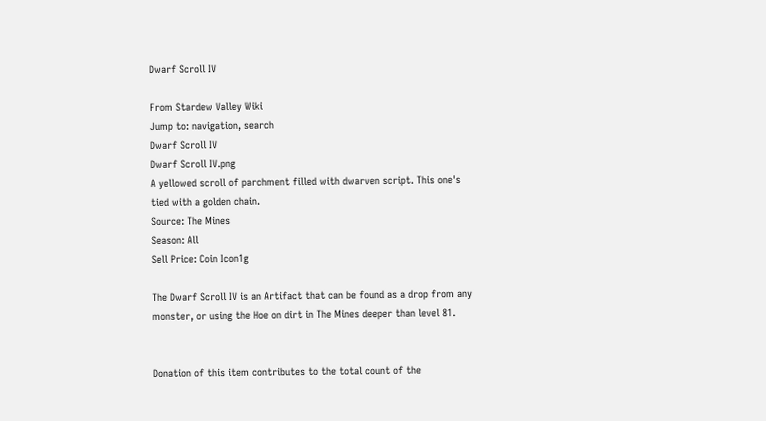Dwarf Scroll IV

From Stardew Valley Wiki
Jump to: navigation, search
Dwarf Scroll IV
Dwarf Scroll IV.png
A yellowed scroll of parchment filled with dwarven script. This one's tied with a golden chain.
Source: The Mines
Season: All
Sell Price: Coin Icon1g

The Dwarf Scroll IV is an Artifact that can be found as a drop from any monster, or using the Hoe on dirt in The Mines deeper than level 81.


Donation of this item contributes to the total count of the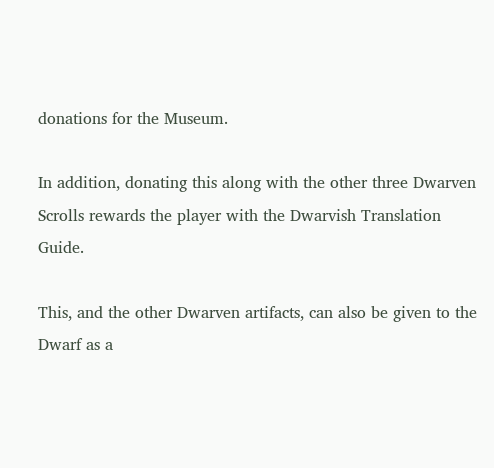donations for the Museum.

In addition, donating this along with the other three Dwarven Scrolls rewards the player with the Dwarvish Translation Guide.

This, and the other Dwarven artifacts, can also be given to the Dwarf as a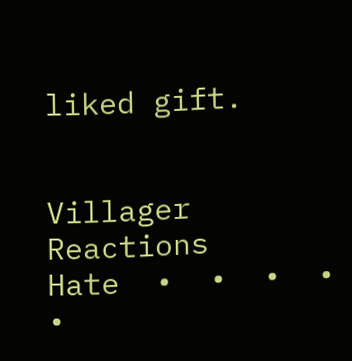liked gift.


Villager Reactions
Hate  •  •  •  •  •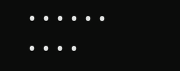•  •  •  •  •  •  •  •  •  •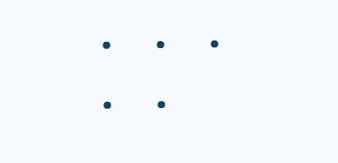•  •  •  •  •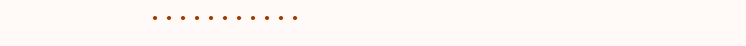•  •  •  •  •  •  •  •  •  •  •